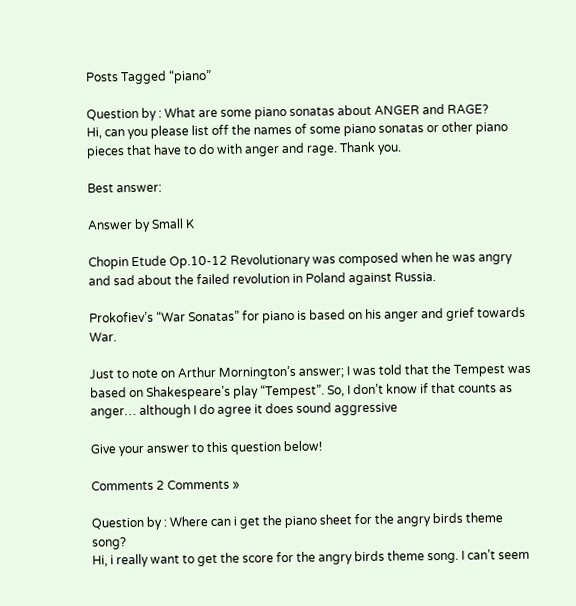Posts Tagged “piano”

Question by : What are some piano sonatas about ANGER and RAGE?
Hi, can you please list off the names of some piano sonatas or other piano pieces that have to do with anger and rage. Thank you.

Best answer:

Answer by Small K

Chopin Etude Op.10-12 Revolutionary was composed when he was angry and sad about the failed revolution in Poland against Russia.

Prokofiev’s “War Sonatas” for piano is based on his anger and grief towards War.

Just to note on Arthur Mornington’s answer; I was told that the Tempest was based on Shakespeare’s play “Tempest”. So, I don’t know if that counts as anger… although I do agree it does sound aggressive

Give your answer to this question below!

Comments 2 Comments »

Question by : Where can i get the piano sheet for the angry birds theme song?
Hi, i really want to get the score for the angry birds theme song. I can’t seem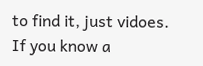to find it, just vidoes. If you know a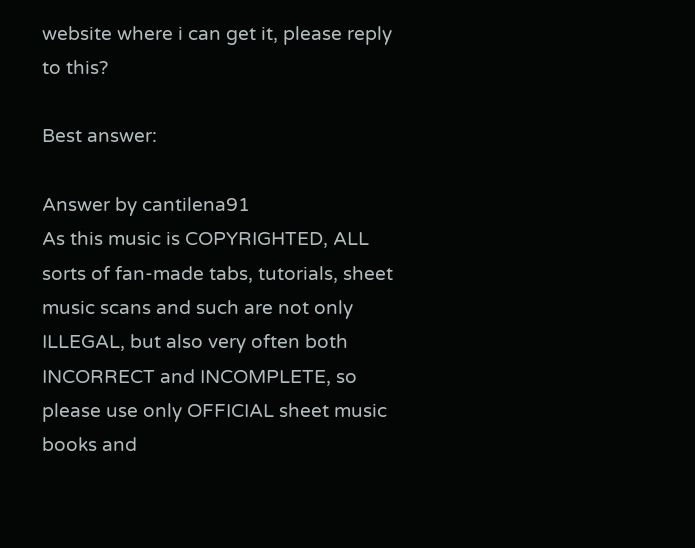website where i can get it, please reply to this?

Best answer:

Answer by cantilena91
As this music is COPYRIGHTED, ALL sorts of fan-made tabs, tutorials, sheet music scans and such are not only ILLEGAL, but also very often both INCORRECT and INCOMPLETE, so please use only OFFICIAL sheet music books and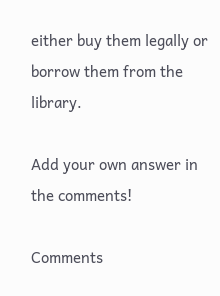either buy them legally or borrow them from the library.

Add your own answer in the comments!

Comments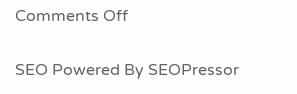Comments Off

SEO Powered By SEOPressor